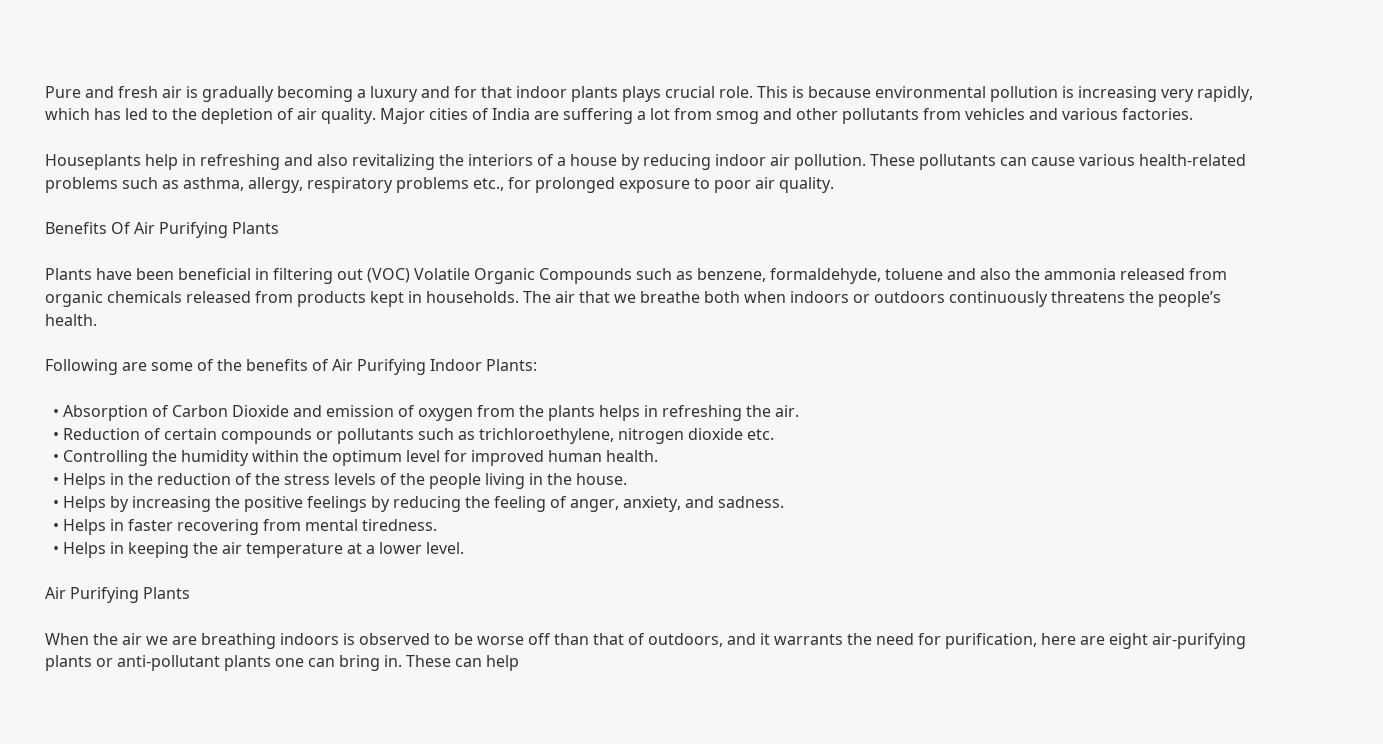Pure and fresh air is gradually becoming a luxury and for that indoor plants plays crucial role. This is because environmental pollution is increasing very rapidly, which has led to the depletion of air quality. Major cities of India are suffering a lot from smog and other pollutants from vehicles and various factories.

Houseplants help in refreshing and also revitalizing the interiors of a house by reducing indoor air pollution. These pollutants can cause various health-related problems such as asthma, allergy, respiratory problems etc., for prolonged exposure to poor air quality.

Benefits Of Air Purifying Plants

Plants have been beneficial in filtering out (VOC) Volatile Organic Compounds such as benzene, formaldehyde, toluene and also the ammonia released from organic chemicals released from products kept in households. The air that we breathe both when indoors or outdoors continuously threatens the people’s health.

Following are some of the benefits of Air Purifying Indoor Plants:

  • Absorption of Carbon Dioxide and emission of oxygen from the plants helps in refreshing the air.
  • Reduction of certain compounds or pollutants such as trichloroethylene, nitrogen dioxide etc.
  • Controlling the humidity within the optimum level for improved human health.
  • Helps in the reduction of the stress levels of the people living in the house.
  • Helps by increasing the positive feelings by reducing the feeling of anger, anxiety, and sadness.
  • Helps in faster recovering from mental tiredness.
  • Helps in keeping the air temperature at a lower level.

Air Purifying Plants

When the air we are breathing indoors is observed to be worse off than that of outdoors, and it warrants the need for purification, here are eight air-purifying plants or anti-pollutant plants one can bring in. These can help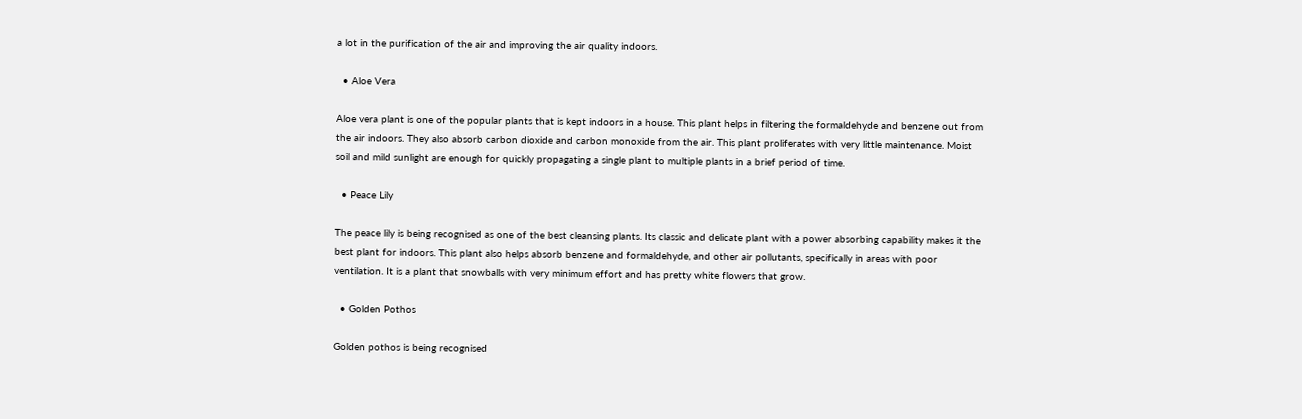a lot in the purification of the air and improving the air quality indoors.

  • Aloe Vera

Aloe vera plant is one of the popular plants that is kept indoors in a house. This plant helps in filtering the formaldehyde and benzene out from the air indoors. They also absorb carbon dioxide and carbon monoxide from the air. This plant proliferates with very little maintenance. Moist soil and mild sunlight are enough for quickly propagating a single plant to multiple plants in a brief period of time.

  • Peace Lily

The peace lily is being recognised as one of the best cleansing plants. Its classic and delicate plant with a power absorbing capability makes it the best plant for indoors. This plant also helps absorb benzene and formaldehyde, and other air pollutants, specifically in areas with poor ventilation. It is a plant that snowballs with very minimum effort and has pretty white flowers that grow.

  • Golden Pothos

Golden pothos is being recognised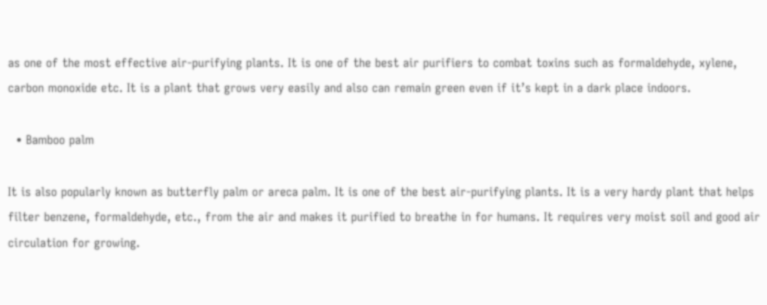as one of the most effective air-purifying plants. It is one of the best air purifiers to combat toxins such as formaldehyde, xylene, carbon monoxide etc. It is a plant that grows very easily and also can remain green even if it’s kept in a dark place indoors.

  • Bamboo palm

It is also popularly known as butterfly palm or areca palm. It is one of the best air-purifying plants. It is a very hardy plant that helps filter benzene, formaldehyde, etc., from the air and makes it purified to breathe in for humans. It requires very moist soil and good air circulation for growing.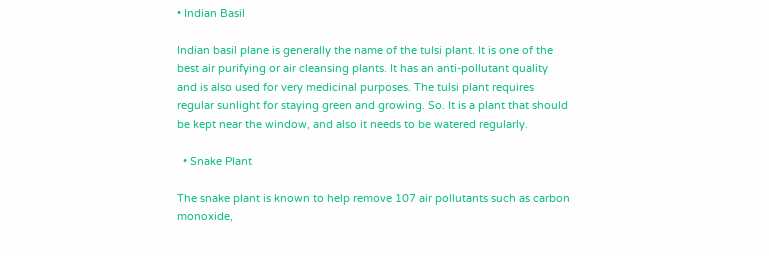• Indian Basil

Indian basil plane is generally the name of the tulsi plant. It is one of the best air purifying or air cleansing plants. It has an anti-pollutant quality and is also used for very medicinal purposes. The tulsi plant requires regular sunlight for staying green and growing. So. It is a plant that should be kept near the window, and also it needs to be watered regularly.

  • Snake Plant

The snake plant is known to help remove 107 air pollutants such as carbon monoxide,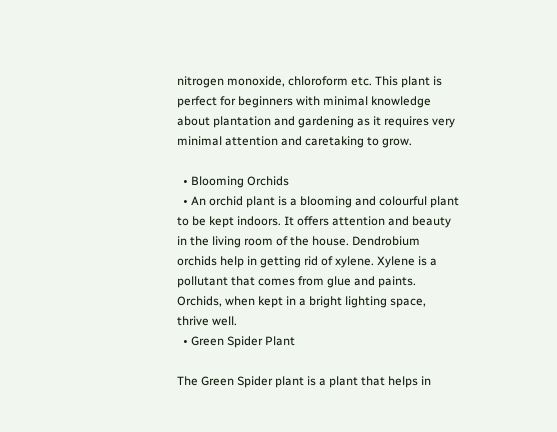nitrogen monoxide, chloroform etc. This plant is perfect for beginners with minimal knowledge about plantation and gardening as it requires very minimal attention and caretaking to grow.

  • Blooming Orchids
  • An orchid plant is a blooming and colourful plant to be kept indoors. It offers attention and beauty in the living room of the house. Dendrobium orchids help in getting rid of xylene. Xylene is a pollutant that comes from glue and paints. Orchids, when kept in a bright lighting space, thrive well.
  • Green Spider Plant

The Green Spider plant is a plant that helps in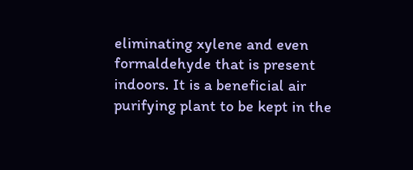eliminating xylene and even formaldehyde that is present indoors. It is a beneficial air purifying plant to be kept in the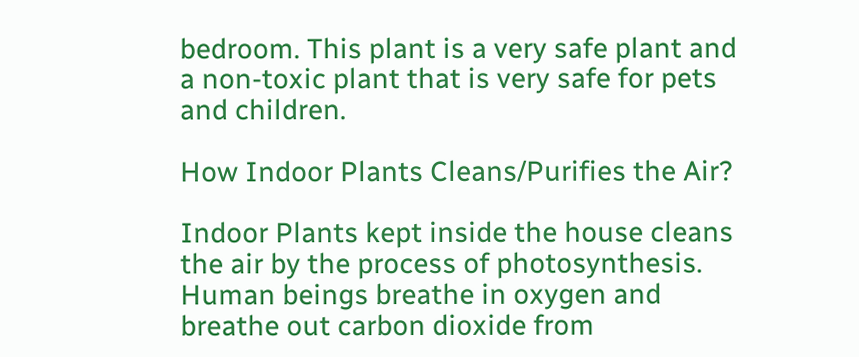bedroom. This plant is a very safe plant and a non-toxic plant that is very safe for pets and children.

How Indoor Plants Cleans/Purifies the Air?

Indoor Plants kept inside the house cleans the air by the process of photosynthesis. Human beings breathe in oxygen and breathe out carbon dioxide from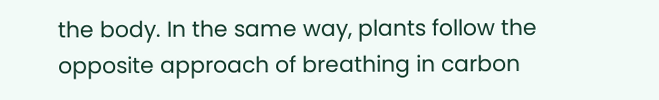the body. In the same way, plants follow the opposite approach of breathing in carbon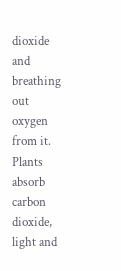dioxide and breathing out oxygen from it. Plants absorb carbon dioxide, light and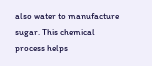also water to manufacture sugar. This chemical process helps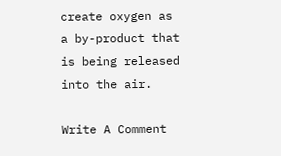create oxygen as a by-product that is being released into the air.

Write A Comment